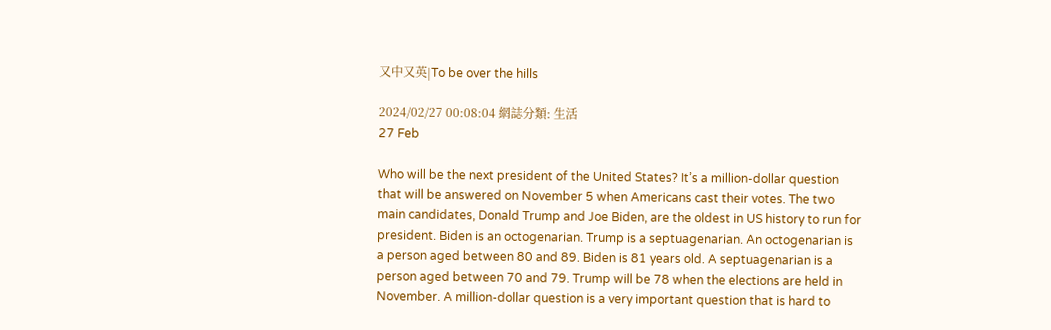又中又英|To be over the hills

2024/02/27 00:08:04 網誌分類: 生活
27 Feb

Who will be the next president of the United States? It’s a million-dollar question that will be answered on November 5 when Americans cast their votes. The two main candidates, Donald Trump and Joe Biden, are the oldest in US history to run for president. Biden is an octogenarian. Trump is a septuagenarian. An octogenarian is a person aged between 80 and 89. Biden is 81 years old. A septuagenarian is a person aged between 70 and 79. Trump will be 78 when the elections are held in November. A million-dollar question is a very important question that is hard to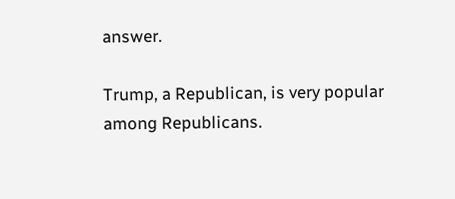answer.

Trump, a Republican, is very popular among Republicans.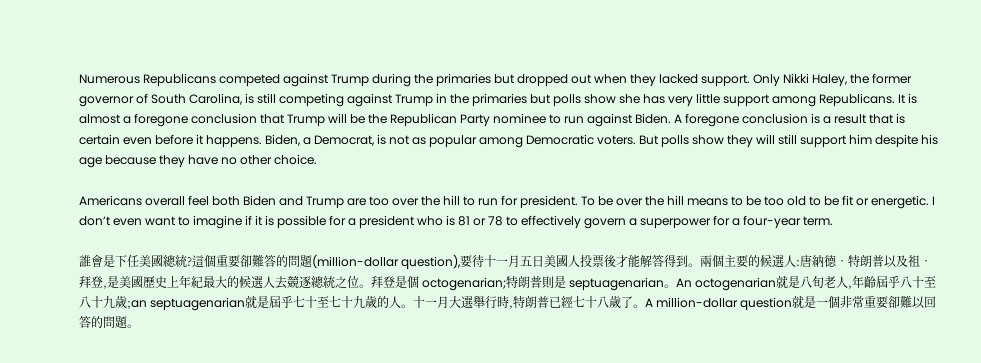Numerous Republicans competed against Trump during the primaries but dropped out when they lacked support. Only Nikki Haley, the former governor of South Carolina, is still competing against Trump in the primaries but polls show she has very little support among Republicans. It is almost a foregone conclusion that Trump will be the Republican Party nominee to run against Biden. A foregone conclusion is a result that is certain even before it happens. Biden, a Democrat, is not as popular among Democratic voters. But polls show they will still support him despite his age because they have no other choice.

Americans overall feel both Biden and Trump are too over the hill to run for president. To be over the hill means to be too old to be fit or energetic. I don’t even want to imagine if it is possible for a president who is 81 or 78 to effectively govern a superpower for a four-year term.

誰會是下任美國總統?這個重要卻難答的問題(million-dollar question),要待十一月五日美國人投票後才能解答得到。兩個主要的候選人:唐納德‧特朗普以及祖‧拜登,是美國歷史上年紀最大的候選人去競逐總統之位。拜登是個 octogenarian;特朗普則是 septuagenarian。An octogenarian就是八旬老人,年齡屆乎八十至八十九歲;an septuagenarian就是屆乎七十至七十九歲的人。十一月大選舉行時,特朗普已經七十八歲了。A million-dollar question就是一個非常重要卻難以回答的問題。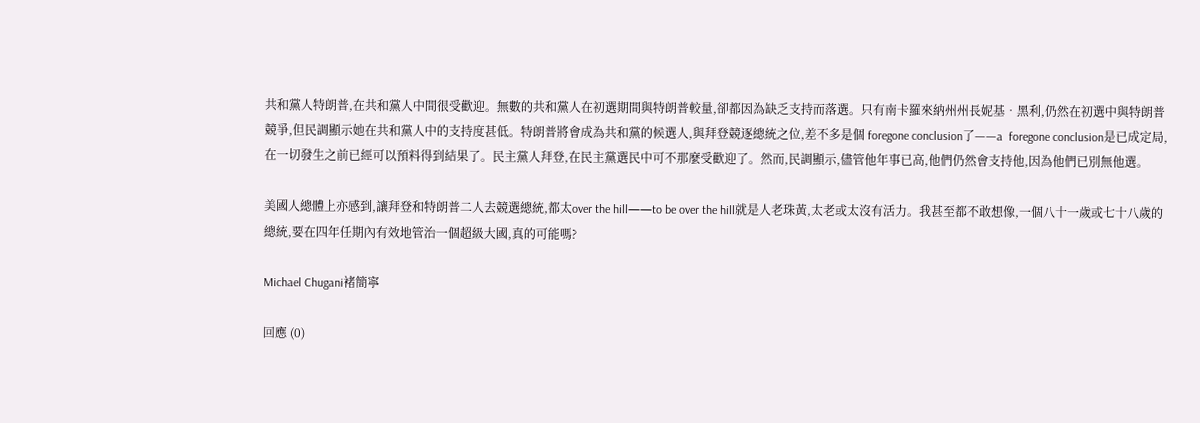共和黨人特朗普,在共和黨人中間很受歡迎。無數的共和黨人在初選期間與特朗普較量,卻都因為缺乏支持而落選。只有南卡羅來納州州長妮基‧黑利,仍然在初選中與特朗普競爭,但民調顯示她在共和黨人中的支持度甚低。特朗普將會成為共和黨的候選人,與拜登競逐總統之位,差不多是個 foregone conclusion了——a  foregone conclusion是已成定局,在一切發生之前已經可以預料得到結果了。民主黨人拜登,在民主黨選民中可不那麼受歡迎了。然而,民調顯示,儘管他年事已高,他們仍然會支持他,因為他們已別無他選。

美國人總體上亦感到,讓拜登和特朗普二人去競選總統,都太over the hill——to be over the hill就是人老珠黃,太老或太沒有活力。我甚至都不敢想像,一個八十一歲或七十八歲的總統,要在四年任期內有效地管治一個超級大國,真的可能嗎?

Michael Chugani褚簡寧

回應 (0)